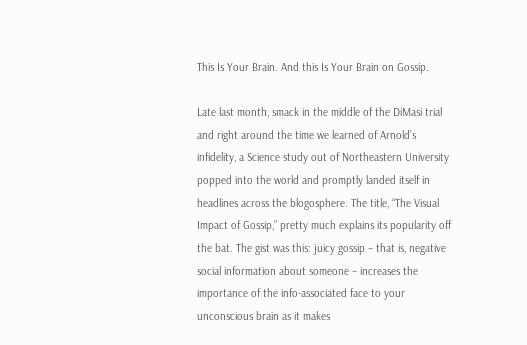This Is Your Brain. And this Is Your Brain on Gossip.

Late last month, smack in the middle of the DiMasi trial and right around the time we learned of Arnold’s infidelity, a Science study out of Northeastern University popped into the world and promptly landed itself in headlines across the blogosphere. The title, “The Visual Impact of Gossip,” pretty much explains its popularity off the bat. The gist was this: juicy gossip – that is, negative social information about someone – increases the importance of the info-associated face to your unconscious brain as it makes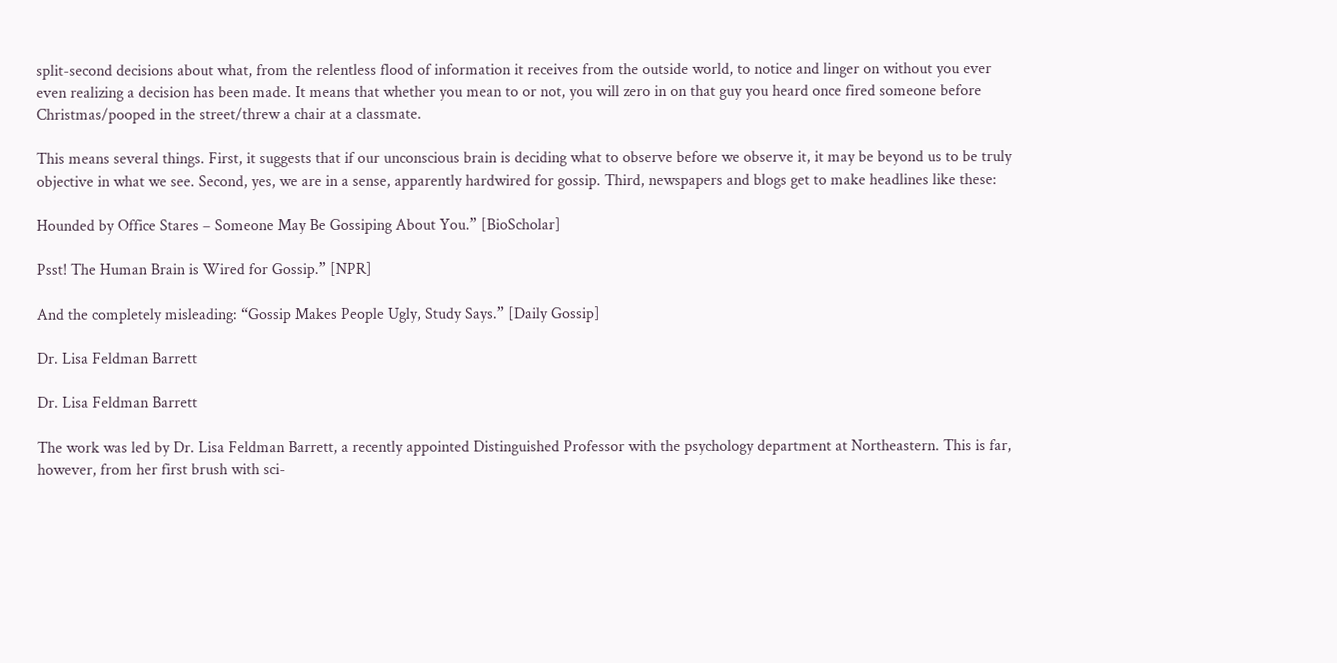split-second decisions about what, from the relentless flood of information it receives from the outside world, to notice and linger on without you ever even realizing a decision has been made. It means that whether you mean to or not, you will zero in on that guy you heard once fired someone before Christmas/pooped in the street/threw a chair at a classmate.

This means several things. First, it suggests that if our unconscious brain is deciding what to observe before we observe it, it may be beyond us to be truly objective in what we see. Second, yes, we are in a sense, apparently hardwired for gossip. Third, newspapers and blogs get to make headlines like these:

Hounded by Office Stares – Someone May Be Gossiping About You.” [BioScholar]

Psst! The Human Brain is Wired for Gossip.” [NPR]

And the completely misleading: “Gossip Makes People Ugly, Study Says.” [Daily Gossip]

Dr. Lisa Feldman Barrett

Dr. Lisa Feldman Barrett

The work was led by Dr. Lisa Feldman Barrett, a recently appointed Distinguished Professor with the psychology department at Northeastern. This is far, however, from her first brush with sci-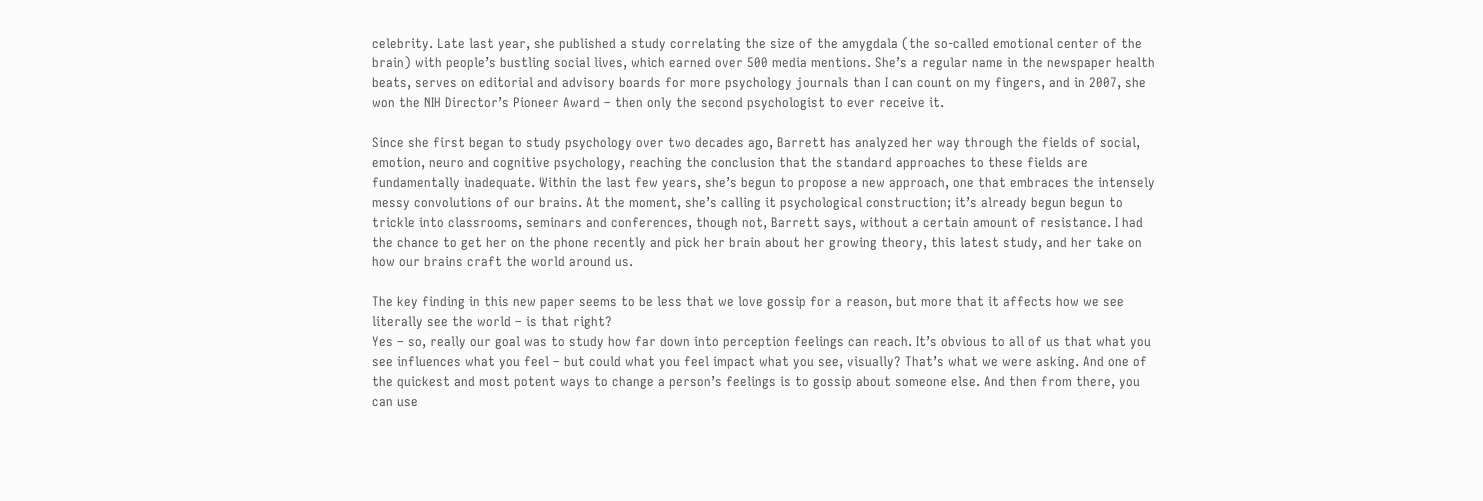celebrity. Late last year, she published a study correlating the size of the amygdala (the so-called emotional center of the brain) with people’s bustling social lives, which earned over 500 media mentions. She’s a regular name in the newspaper health beats, serves on editorial and advisory boards for more psychology journals than I can count on my fingers, and in 2007, she won the NIH Director’s Pioneer Award – then only the second psychologist to ever receive it.

Since she first began to study psychology over two decades ago, Barrett has analyzed her way through the fields of social, emotion, neuro and cognitive psychology, reaching the conclusion that the standard approaches to these fields are fundamentally inadequate. Within the last few years, she’s begun to propose a new approach, one that embraces the intensely messy convolutions of our brains. At the moment, she’s calling it psychological construction; it’s already begun begun to trickle into classrooms, seminars and conferences, though not, Barrett says, without a certain amount of resistance. I had the chance to get her on the phone recently and pick her brain about her growing theory, this latest study, and her take on how our brains craft the world around us.

The key finding in this new paper seems to be less that we love gossip for a reason, but more that it affects how we see literally see the world – is that right?
Yes – so, really our goal was to study how far down into perception feelings can reach. It’s obvious to all of us that what you see influences what you feel – but could what you feel impact what you see, visually? That’s what we were asking. And one of the quickest and most potent ways to change a person’s feelings is to gossip about someone else. And then from there, you can use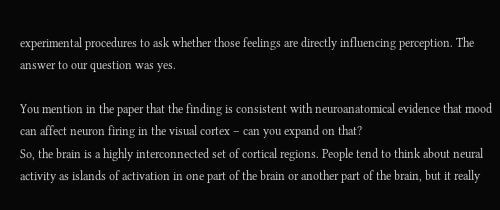experimental procedures to ask whether those feelings are directly influencing perception. The answer to our question was yes.

You mention in the paper that the finding is consistent with neuroanatomical evidence that mood can affect neuron firing in the visual cortex – can you expand on that?
So, the brain is a highly interconnected set of cortical regions. People tend to think about neural activity as islands of activation in one part of the brain or another part of the brain, but it really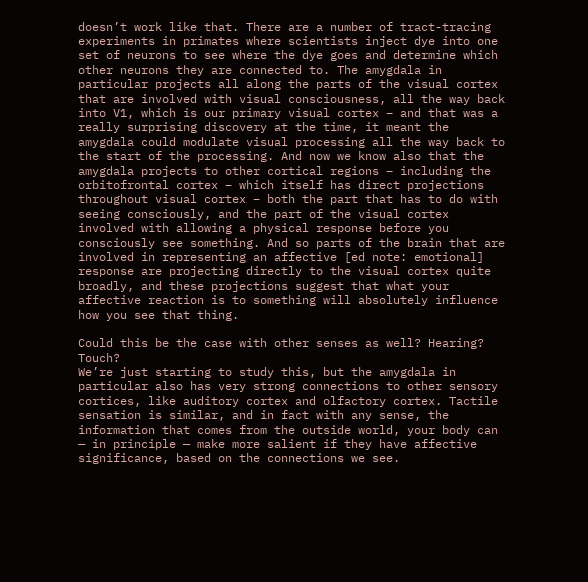doesn’t work like that. There are a number of tract-tracing experiments in primates where scientists inject dye into one set of neurons to see where the dye goes and determine which other neurons they are connected to. The amygdala in particular projects all along the parts of the visual cortex that are involved with visual consciousness, all the way back into V1, which is our primary visual cortex – and that was a really surprising discovery at the time, it meant the amygdala could modulate visual processing all the way back to the start of the processing. And now we know also that the amygdala projects to other cortical regions – including the orbitofrontal cortex – which itself has direct projections throughout visual cortex – both the part that has to do with seeing consciously, and the part of the visual cortex involved with allowing a physical response before you consciously see something. And so parts of the brain that are involved in representing an affective [ed note: emotional] response are projecting directly to the visual cortex quite broadly, and these projections suggest that what your affective reaction is to something will absolutely influence how you see that thing.

Could this be the case with other senses as well? Hearing? Touch?
We’re just starting to study this, but the amygdala in particular also has very strong connections to other sensory cortices, like auditory cortex and olfactory cortex. Tactile sensation is similar, and in fact with any sense, the information that comes from the outside world, your body can — in principle — make more salient if they have affective significance, based on the connections we see.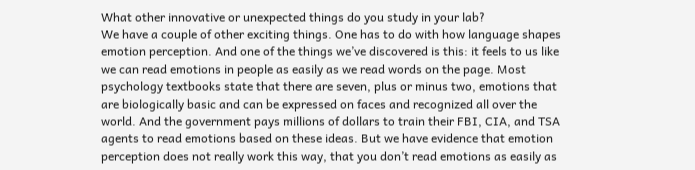What other innovative or unexpected things do you study in your lab?
We have a couple of other exciting things. One has to do with how language shapes emotion perception. And one of the things we’ve discovered is this: it feels to us like we can read emotions in people as easily as we read words on the page. Most psychology textbooks state that there are seven, plus or minus two, emotions that are biologically basic and can be expressed on faces and recognized all over the world. And the government pays millions of dollars to train their FBI, CIA, and TSA agents to read emotions based on these ideas. But we have evidence that emotion perception does not really work this way, that you don’t read emotions as easily as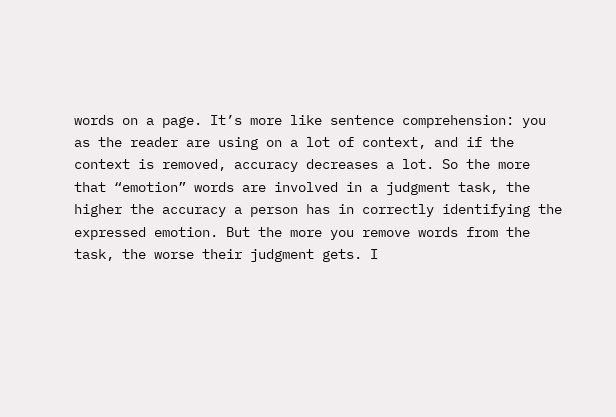words on a page. It’s more like sentence comprehension: you as the reader are using on a lot of context, and if the context is removed, accuracy decreases a lot. So the more that “emotion” words are involved in a judgment task, the higher the accuracy a person has in correctly identifying the expressed emotion. But the more you remove words from the task, the worse their judgment gets. I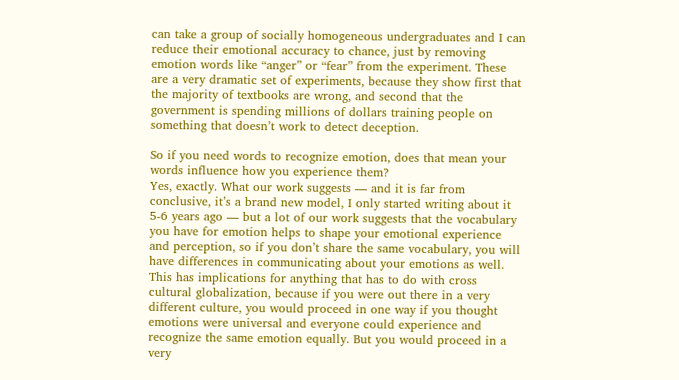can take a group of socially homogeneous undergraduates and I can reduce their emotional accuracy to chance, just by removing emotion words like “anger” or “fear” from the experiment. These are a very dramatic set of experiments, because they show first that the majority of textbooks are wrong, and second that the government is spending millions of dollars training people on something that doesn’t work to detect deception.

So if you need words to recognize emotion, does that mean your words influence how you experience them?
Yes, exactly. What our work suggests — and it is far from conclusive, it’s a brand new model, I only started writing about it 5-6 years ago — but a lot of our work suggests that the vocabulary you have for emotion helps to shape your emotional experience and perception, so if you don’t share the same vocabulary, you will have differences in communicating about your emotions as well. This has implications for anything that has to do with cross cultural globalization, because if you were out there in a very different culture, you would proceed in one way if you thought emotions were universal and everyone could experience and recognize the same emotion equally. But you would proceed in a very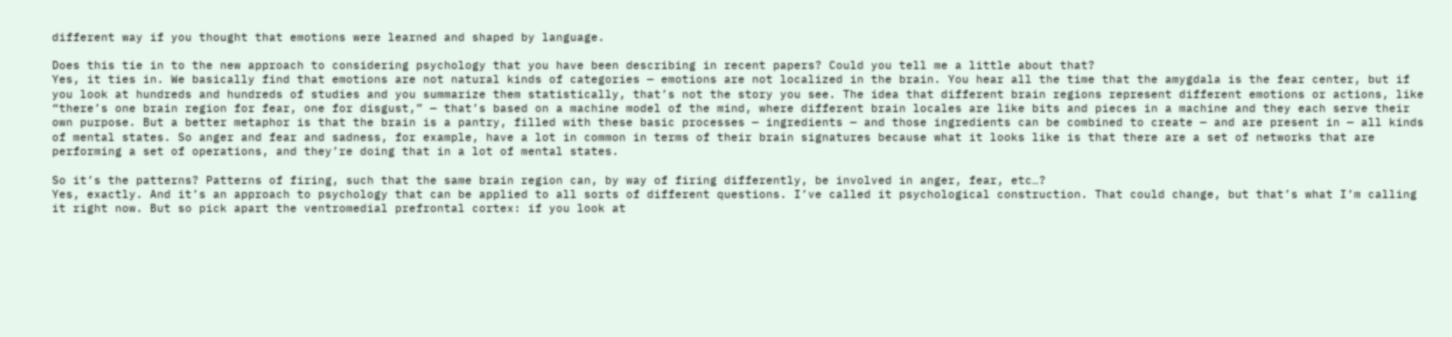different way if you thought that emotions were learned and shaped by language.

Does this tie in to the new approach to considering psychology that you have been describing in recent papers? Could you tell me a little about that?
Yes, it ties in. We basically find that emotions are not natural kinds of categories — emotions are not localized in the brain. You hear all the time that the amygdala is the fear center, but if you look at hundreds and hundreds of studies and you summarize them statistically, that’s not the story you see. The idea that different brain regions represent different emotions or actions, like “there’s one brain region for fear, one for disgust,” — that’s based on a machine model of the mind, where different brain locales are like bits and pieces in a machine and they each serve their own purpose. But a better metaphor is that the brain is a pantry, filled with these basic processes — ingredients — and those ingredients can be combined to create — and are present in — all kinds of mental states. So anger and fear and sadness, for example, have a lot in common in terms of their brain signatures because what it looks like is that there are a set of networks that are performing a set of operations, and they’re doing that in a lot of mental states.

So it’s the patterns? Patterns of firing, such that the same brain region can, by way of firing differently, be involved in anger, fear, etc…?
Yes, exactly. And it’s an approach to psychology that can be applied to all sorts of different questions. I’ve called it psychological construction. That could change, but that’s what I’m calling it right now. But so pick apart the ventromedial prefrontal cortex: if you look at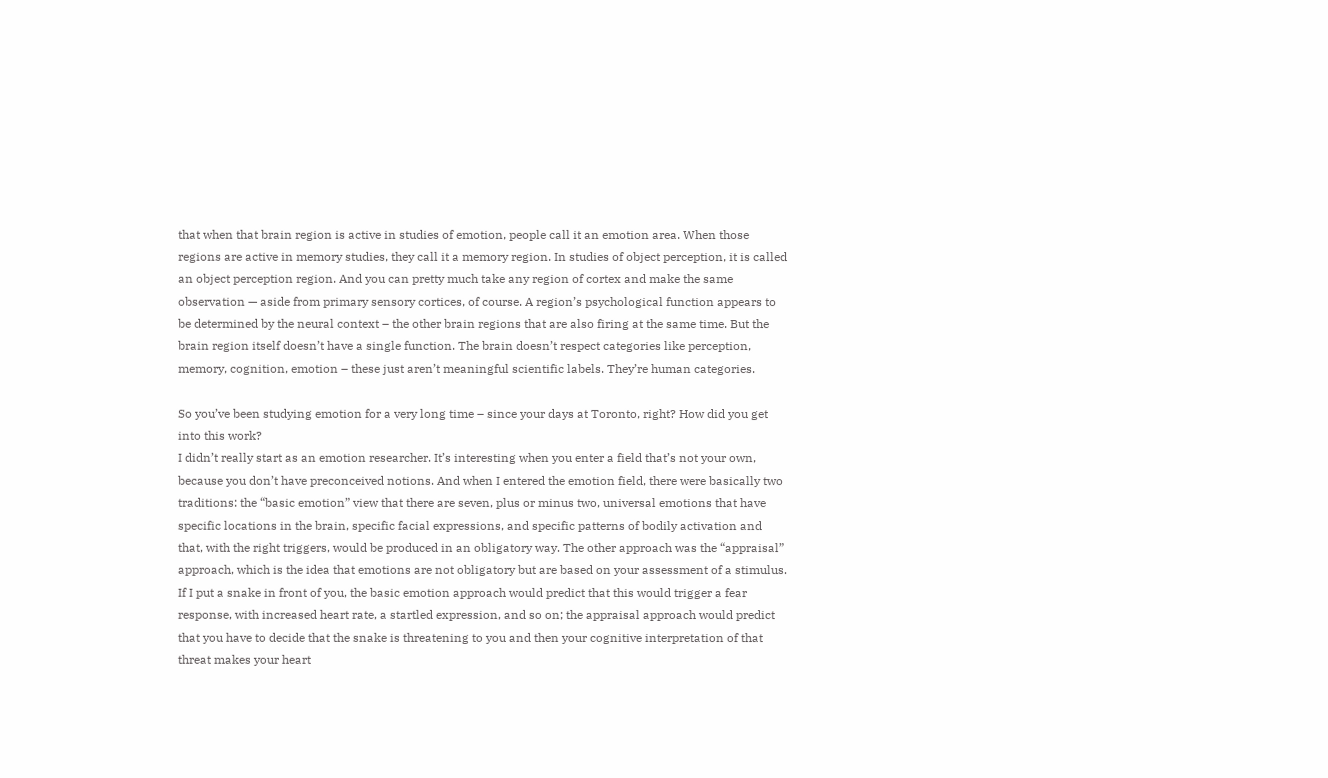that when that brain region is active in studies of emotion, people call it an emotion area. When those regions are active in memory studies, they call it a memory region. In studies of object perception, it is called an object perception region. And you can pretty much take any region of cortex and make the same observation — aside from primary sensory cortices, of course. A region’s psychological function appears to be determined by the neural context – the other brain regions that are also firing at the same time. But the brain region itself doesn’t have a single function. The brain doesn’t respect categories like perception, memory, cognition, emotion – these just aren’t meaningful scientific labels. They’re human categories.

So you’ve been studying emotion for a very long time – since your days at Toronto, right? How did you get into this work?
I didn’t really start as an emotion researcher. It’s interesting when you enter a field that’s not your own, because you don’t have preconceived notions. And when I entered the emotion field, there were basically two traditions: the “basic emotion” view that there are seven, plus or minus two, universal emotions that have specific locations in the brain, specific facial expressions, and specific patterns of bodily activation and that, with the right triggers, would be produced in an obligatory way. The other approach was the “appraisal” approach, which is the idea that emotions are not obligatory but are based on your assessment of a stimulus. If I put a snake in front of you, the basic emotion approach would predict that this would trigger a fear response, with increased heart rate, a startled expression, and so on; the appraisal approach would predict that you have to decide that the snake is threatening to you and then your cognitive interpretation of that threat makes your heart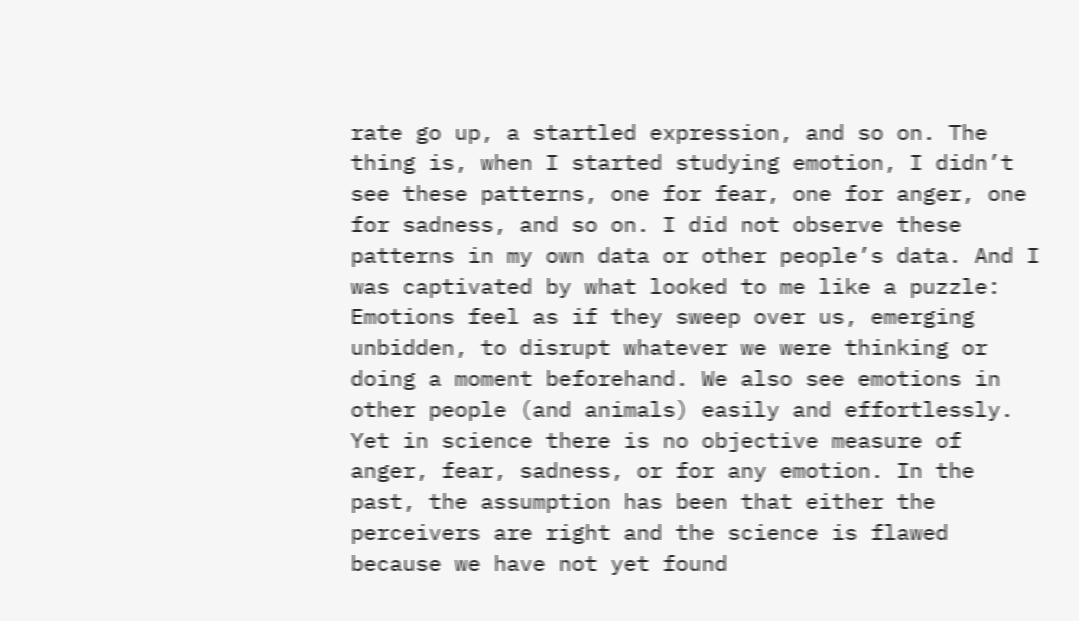rate go up, a startled expression, and so on. The thing is, when I started studying emotion, I didn’t see these patterns, one for fear, one for anger, one for sadness, and so on. I did not observe these patterns in my own data or other people’s data. And I was captivated by what looked to me like a puzzle: Emotions feel as if they sweep over us, emerging unbidden, to disrupt whatever we were thinking or doing a moment beforehand. We also see emotions in other people (and animals) easily and effortlessly. Yet in science there is no objective measure of anger, fear, sadness, or for any emotion. In the past, the assumption has been that either the perceivers are right and the science is flawed because we have not yet found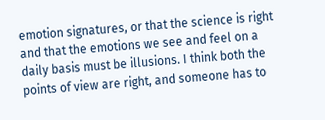emotion signatures, or that the science is right and that the emotions we see and feel on a daily basis must be illusions. I think both the points of view are right, and someone has to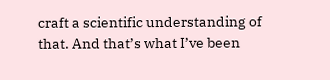craft a scientific understanding of that. And that’s what I’ve been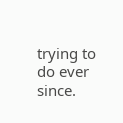trying to do ever since.